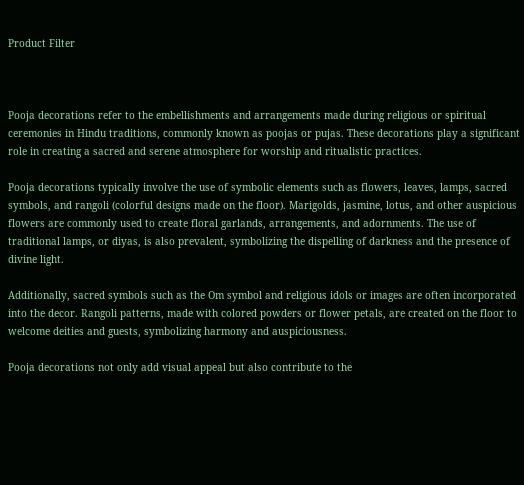Product Filter



Pooja decorations refer to the embellishments and arrangements made during religious or spiritual ceremonies in Hindu traditions, commonly known as poojas or pujas. These decorations play a significant role in creating a sacred and serene atmosphere for worship and ritualistic practices.

Pooja decorations typically involve the use of symbolic elements such as flowers, leaves, lamps, sacred symbols, and rangoli (colorful designs made on the floor). Marigolds, jasmine, lotus, and other auspicious flowers are commonly used to create floral garlands, arrangements, and adornments. The use of traditional lamps, or diyas, is also prevalent, symbolizing the dispelling of darkness and the presence of divine light.

Additionally, sacred symbols such as the Om symbol and religious idols or images are often incorporated into the decor. Rangoli patterns, made with colored powders or flower petals, are created on the floor to welcome deities and guests, symbolizing harmony and auspiciousness.

Pooja decorations not only add visual appeal but also contribute to the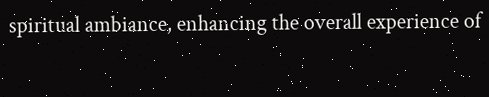spiritual ambiance, enhancing the overall experience of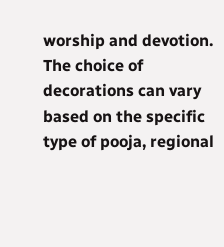worship and devotion. The choice of decorations can vary based on the specific type of pooja, regional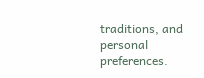traditions, and personal preferences.